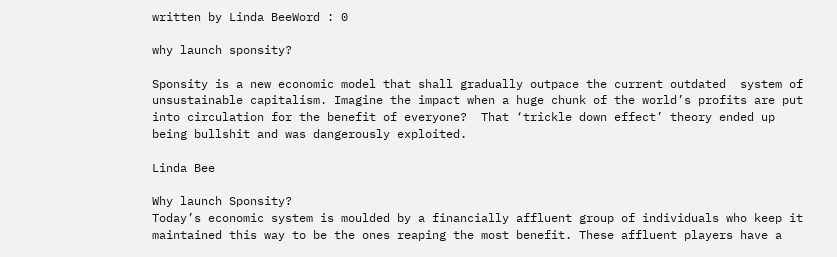written by Linda BeeWord : 0

why launch sponsity?

Sponsity is a new economic model that shall gradually outpace the current outdated  system of unsustainable capitalism. Imagine the impact when a huge chunk of the world’s profits are put into circulation for the benefit of everyone?  That ‘trickle down effect’ theory ended up being bullshit and was dangerously exploited.

Linda Bee

Why launch Sponsity?
Today’s economic system is moulded by a financially affluent group of individuals who keep it maintained this way to be the ones reaping the most benefit. These affluent players have a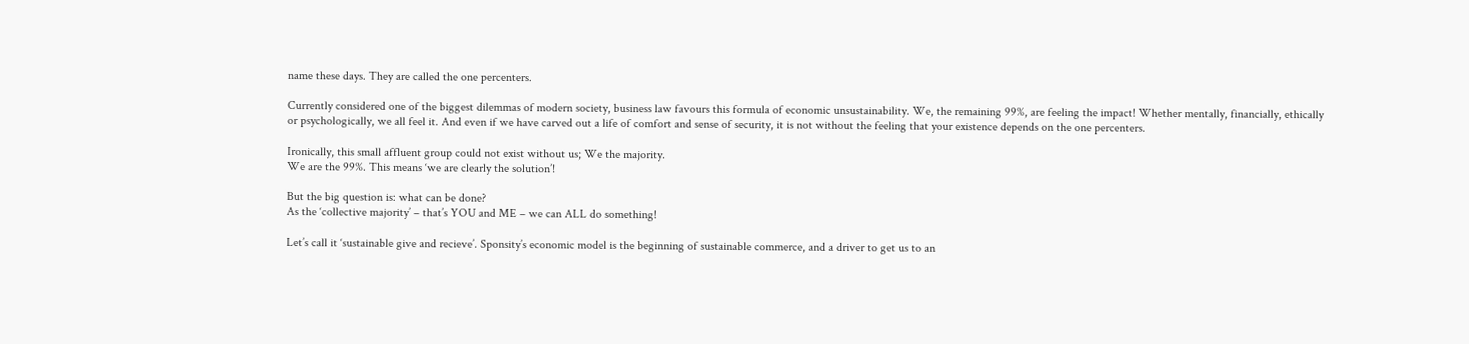name these days. They are called the one percenters.

Currently considered one of the biggest dilemmas of modern society, business law favours this formula of economic unsustainability. We, the remaining 99%, are feeling the impact! Whether mentally, financially, ethically or psychologically, we all feel it. And even if we have carved out a life of comfort and sense of security, it is not without the feeling that your existence depends on the one percenters.

Ironically, this small affluent group could not exist without us; We the majority.
We are the 99%. This means ‘we are clearly the solution’!

But the big question is: what can be done?
As the ‘collective majority’ – that’s YOU and ME – we can ALL do something!

Let’s call it ‘sustainable give and recieve’. Sponsity’s economic model is the beginning of sustainable commerce, and a driver to get us to an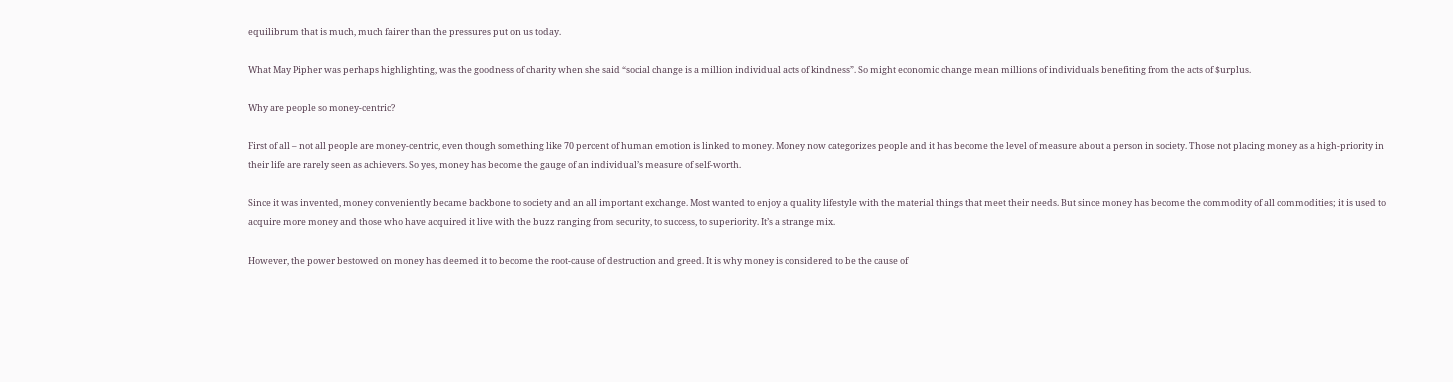equilibrum that is much, much fairer than the pressures put on us today.

What May Pipher was perhaps highlighting, was the goodness of charity when she said “social change is a million individual acts of kindness”. So might economic change mean millions of individuals benefiting from the acts of $urplus.

Why are people so money-centric?

First of all – not all people are money-centric, even though something like 70 percent of human emotion is linked to money. Money now categorizes people and it has become the level of measure about a person in society. Those not placing money as a high-priority in their life are rarely seen as achievers. So yes, money has become the gauge of an individual’s measure of self-worth.

Since it was invented, money conveniently became backbone to society and an all important exchange. Most wanted to enjoy a quality lifestyle with the material things that meet their needs. But since money has become the commodity of all commodities; it is used to acquire more money and those who have acquired it live with the buzz ranging from security, to success, to superiority. It’s a strange mix.

However, the power bestowed on money has deemed it to become the root-cause of destruction and greed. It is why money is considered to be the cause of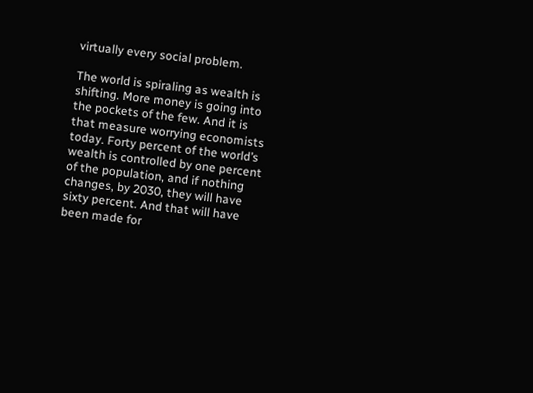virtually every social problem.

The world is spiraling as wealth is shifting. More money is going into the pockets of the few. And it is that measure worrying economists today. Forty percent of the world’s wealth is controlled by one percent of the population, and if nothing changes, by 2030, they will have sixty percent. And that will have been made for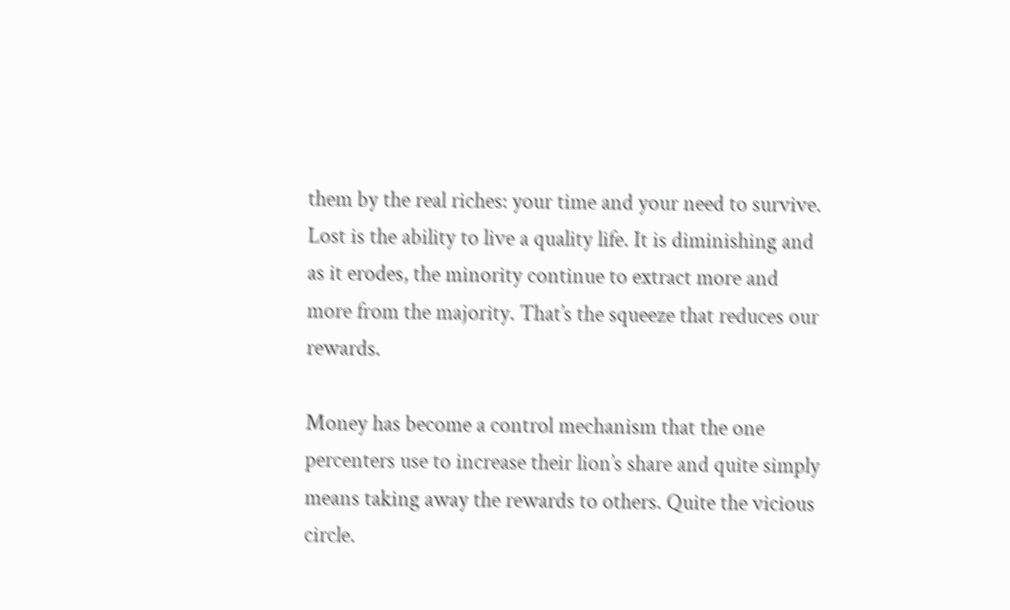them by the real riches: your time and your need to survive. Lost is the ability to live a quality life. It is diminishing and as it erodes, the minority continue to extract more and more from the majority. That’s the squeeze that reduces our rewards.

Money has become a control mechanism that the one percenters use to increase their lion’s share and quite simply means taking away the rewards to others. Quite the vicious circle.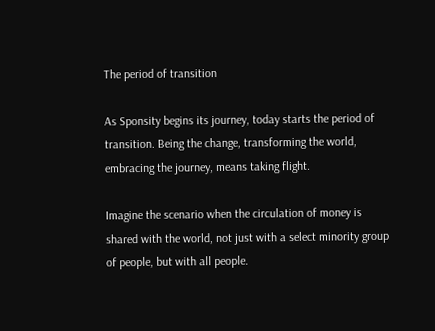The period of transition

As Sponsity begins its journey, today starts the period of transition. Being the change, transforming the world, embracing the journey, means taking flight.

Imagine the scenario when the circulation of money is shared with the world, not just with a select minority group of people, but with all people.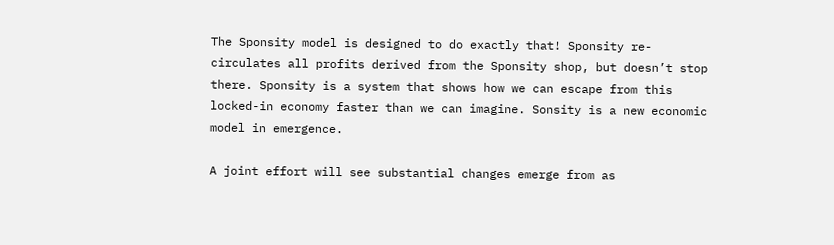The Sponsity model is designed to do exactly that! Sponsity re-circulates all profits derived from the Sponsity shop, but doesn’t stop there. Sponsity is a system that shows how we can escape from this locked-in economy faster than we can imagine. Sonsity is a new economic model in emergence.

A joint effort will see substantial changes emerge from as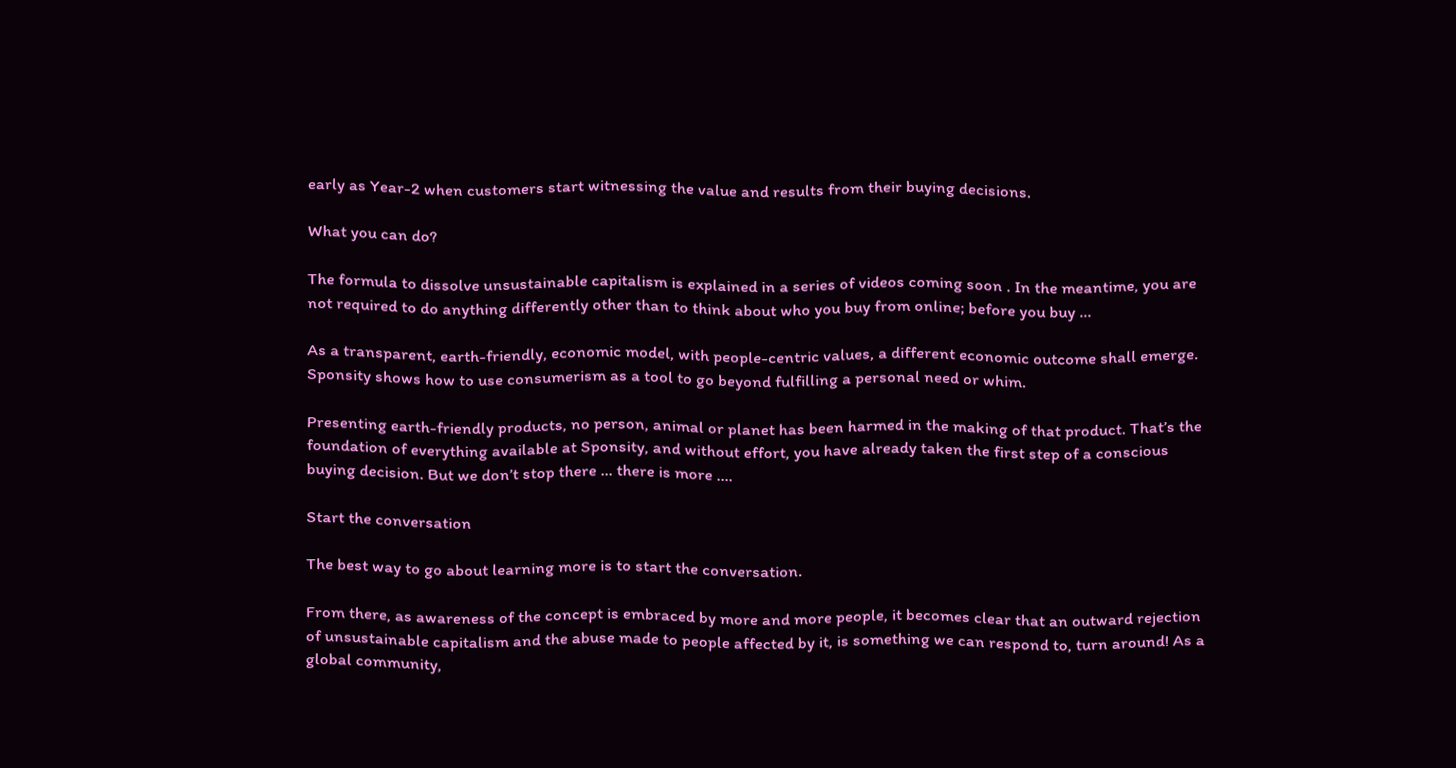early as Year-2 when customers start witnessing the value and results from their buying decisions.

What you can do?

The formula to dissolve unsustainable capitalism is explained in a series of videos coming soon . In the meantime, you are not required to do anything differently other than to think about who you buy from online; before you buy …

As a transparent, earth-friendly, economic model, with people-centric values, a different economic outcome shall emerge. Sponsity shows how to use consumerism as a tool to go beyond fulfilling a personal need or whim.

Presenting earth-friendly products, no person, animal or planet has been harmed in the making of that product. That’s the foundation of everything available at Sponsity, and without effort, you have already taken the first step of a conscious buying decision. But we don’t stop there … there is more ….

Start the conversation

The best way to go about learning more is to start the conversation.

From there, as awareness of the concept is embraced by more and more people, it becomes clear that an outward rejection of unsustainable capitalism and the abuse made to people affected by it, is something we can respond to, turn around! As a global community,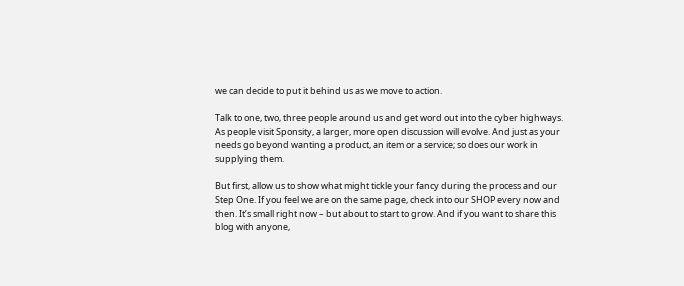we can decide to put it behind us as we move to action.

Talk to one, two, three people around us and get word out into the cyber highways. As people visit Sponsity, a larger, more open discussion will evolve. And just as your needs go beyond wanting a product, an item or a service; so does our work in supplying them.

But first, allow us to show what might tickle your fancy during the process and our Step One. If you feel we are on the same page, check into our SHOP every now and then. It’s small right now – but about to start to grow. And if you want to share this blog with anyone,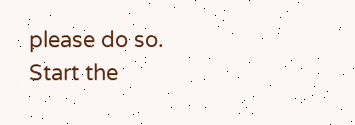please do so. Start the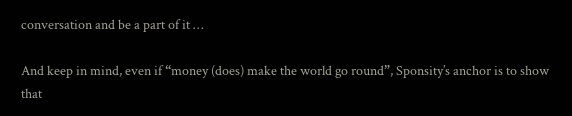conversation and be a part of it …

And keep in mind, even if “money (does) make the world go round”, Sponsity’s anchor is to show that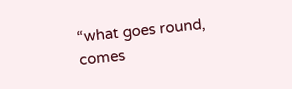“what goes round, comes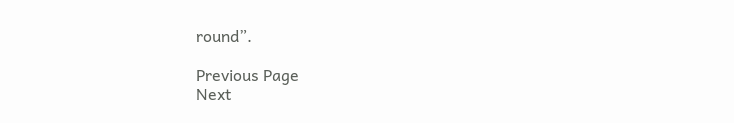round”.

Previous Page
Next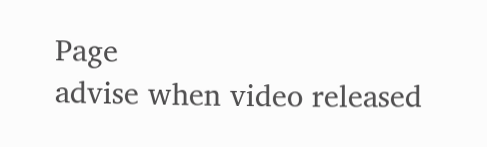Page
advise when video released